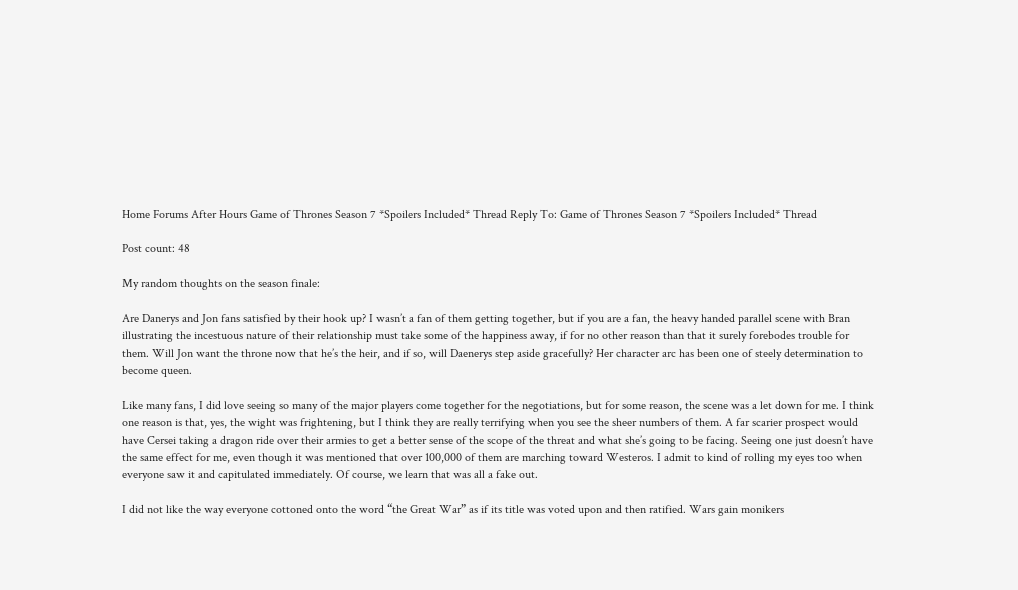Home Forums After Hours Game of Thrones Season 7 *Spoilers Included* Thread Reply To: Game of Thrones Season 7 *Spoilers Included* Thread

Post count: 48

My random thoughts on the season finale:

Are Danerys and Jon fans satisfied by their hook up? I wasn’t a fan of them getting together, but if you are a fan, the heavy handed parallel scene with Bran illustrating the incestuous nature of their relationship must take some of the happiness away, if for no other reason than that it surely forebodes trouble for them. Will Jon want the throne now that he’s the heir, and if so, will Daenerys step aside gracefully? Her character arc has been one of steely determination to become queen.

Like many fans, I did love seeing so many of the major players come together for the negotiations, but for some reason, the scene was a let down for me. I think one reason is that, yes, the wight was frightening, but I think they are really terrifying when you see the sheer numbers of them. A far scarier prospect would have Cersei taking a dragon ride over their armies to get a better sense of the scope of the threat and what she’s going to be facing. Seeing one just doesn’t have the same effect for me, even though it was mentioned that over 100,000 of them are marching toward Westeros. I admit to kind of rolling my eyes too when everyone saw it and capitulated immediately. Of course, we learn that was all a fake out.

I did not like the way everyone cottoned onto the word “the Great War” as if its title was voted upon and then ratified. Wars gain monikers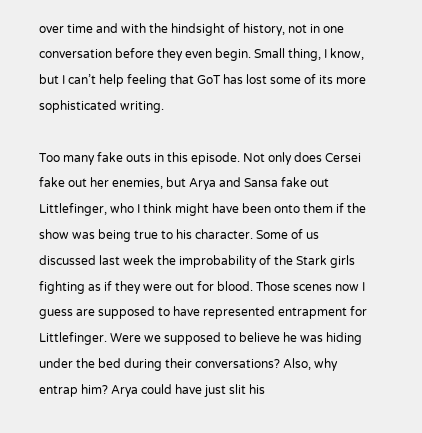over time and with the hindsight of history, not in one conversation before they even begin. Small thing, I know, but I can’t help feeling that GoT has lost some of its more sophisticated writing.

Too many fake outs in this episode. Not only does Cersei fake out her enemies, but Arya and Sansa fake out Littlefinger, who I think might have been onto them if the show was being true to his character. Some of us discussed last week the improbability of the Stark girls fighting as if they were out for blood. Those scenes now I guess are supposed to have represented entrapment for Littlefinger. Were we supposed to believe he was hiding under the bed during their conversations? Also, why entrap him? Arya could have just slit his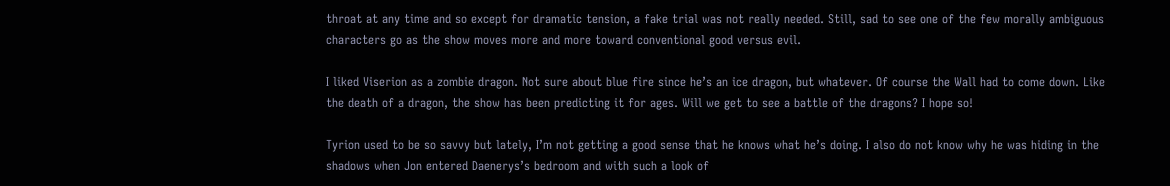throat at any time and so except for dramatic tension, a fake trial was not really needed. Still, sad to see one of the few morally ambiguous characters go as the show moves more and more toward conventional good versus evil.

I liked Viserion as a zombie dragon. Not sure about blue fire since he’s an ice dragon, but whatever. Of course the Wall had to come down. Like the death of a dragon, the show has been predicting it for ages. Will we get to see a battle of the dragons? I hope so!

Tyrion used to be so savvy but lately, I’m not getting a good sense that he knows what he’s doing. I also do not know why he was hiding in the shadows when Jon entered Daenerys’s bedroom and with such a look of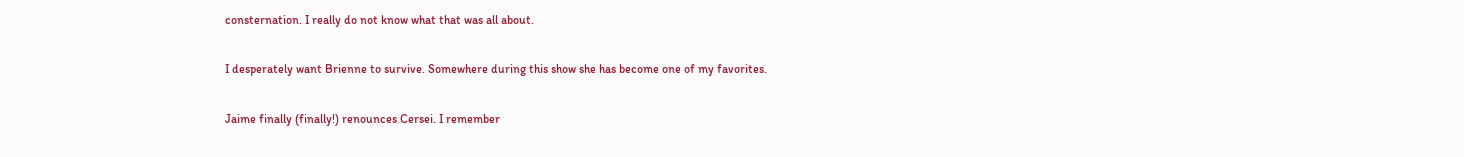consternation. I really do not know what that was all about.

I desperately want Brienne to survive. Somewhere during this show she has become one of my favorites.

Jaime finally (finally!) renounces Cersei. I remember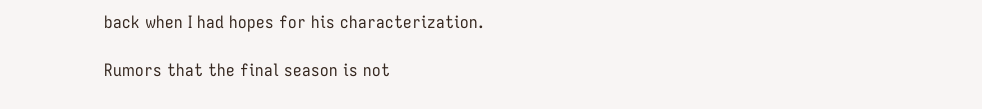back when I had hopes for his characterization.

Rumors that the final season is not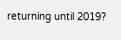returning until 2019?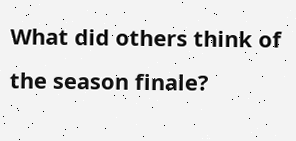What did others think of the season finale?